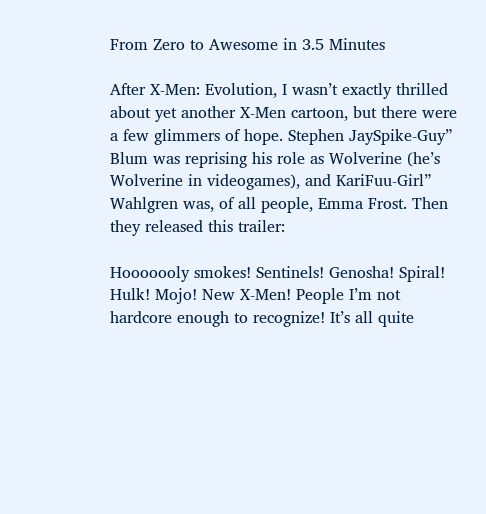From Zero to Awesome in 3.5 Minutes

After X-Men: Evolution, I wasn’t exactly thrilled about yet another X-Men cartoon, but there were a few glimmers of hope. Stephen JaySpike-Guy” Blum was reprising his role as Wolverine (he’s Wolverine in videogames), and KariFuu-Girl” Wahlgren was, of all people, Emma Frost. Then they released this trailer:

Hooooooly smokes! Sentinels! Genosha! Spiral! Hulk! Mojo! New X-Men! People I’m not hardcore enough to recognize! It’s all quite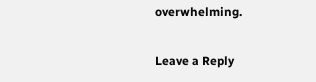overwhelming.

Leave a Reply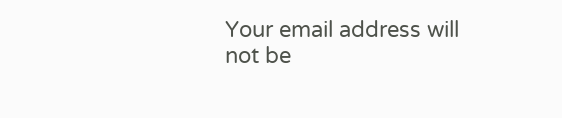Your email address will not be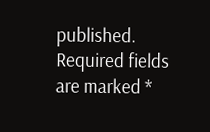published. Required fields are marked *